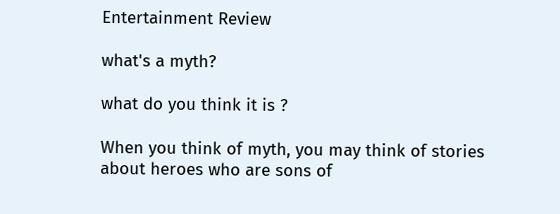Entertainment Review

what's a myth?

what do you think it is ?

When you think of myth, you may think of stories about heroes who are sons of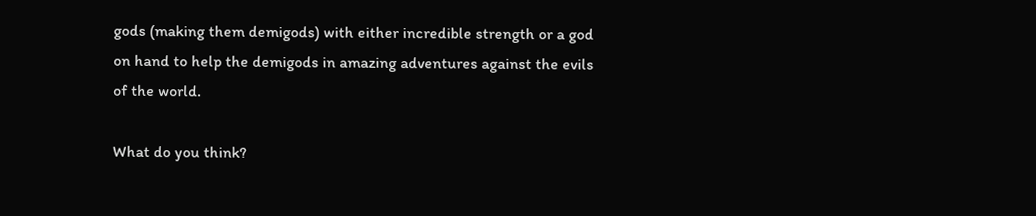gods (making them demigods) with either incredible strength or a god on hand to help the demigods in amazing adventures against the evils of the world.

What do you think?